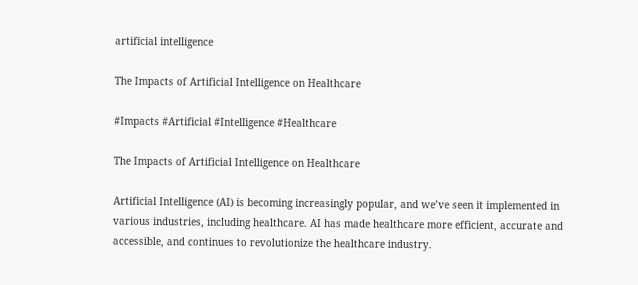artificial intelligence

The Impacts of Artificial Intelligence on Healthcare

#Impacts #Artificial #Intelligence #Healthcare

The Impacts of Artificial Intelligence on Healthcare

Artificial Intelligence (AI) is becoming increasingly popular, and we’ve seen it implemented in various industries, including healthcare. AI has made healthcare more efficient, accurate and accessible, and continues to revolutionize the healthcare industry.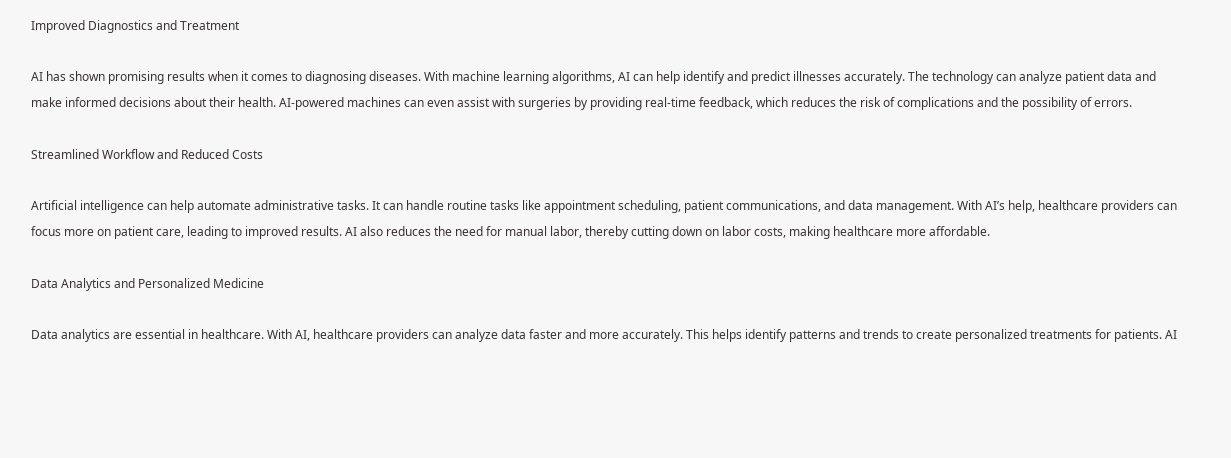Improved Diagnostics and Treatment

AI has shown promising results when it comes to diagnosing diseases. With machine learning algorithms, AI can help identify and predict illnesses accurately. The technology can analyze patient data and make informed decisions about their health. AI-powered machines can even assist with surgeries by providing real-time feedback, which reduces the risk of complications and the possibility of errors.

Streamlined Workflow and Reduced Costs

Artificial intelligence can help automate administrative tasks. It can handle routine tasks like appointment scheduling, patient communications, and data management. With AI’s help, healthcare providers can focus more on patient care, leading to improved results. AI also reduces the need for manual labor, thereby cutting down on labor costs, making healthcare more affordable.

Data Analytics and Personalized Medicine

Data analytics are essential in healthcare. With AI, healthcare providers can analyze data faster and more accurately. This helps identify patterns and trends to create personalized treatments for patients. AI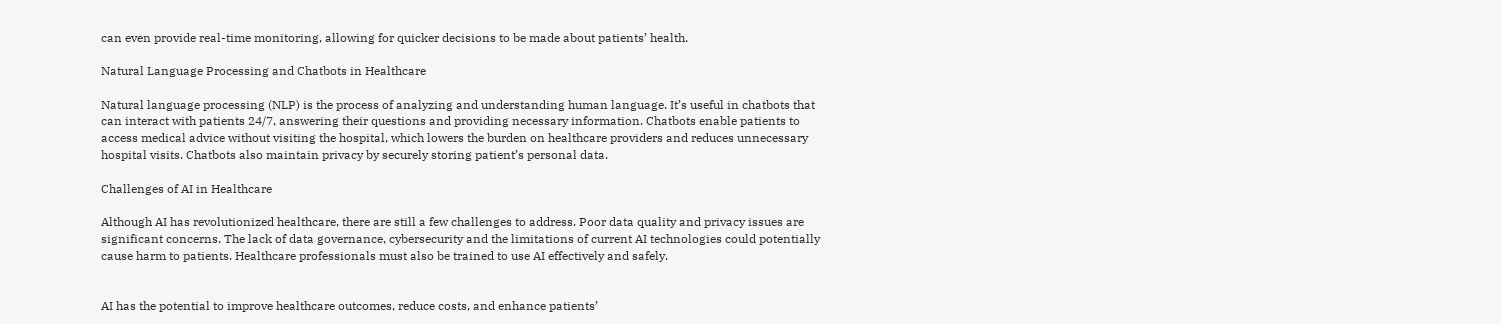can even provide real-time monitoring, allowing for quicker decisions to be made about patients’ health.

Natural Language Processing and Chatbots in Healthcare

Natural language processing (NLP) is the process of analyzing and understanding human language. It’s useful in chatbots that can interact with patients 24/7, answering their questions and providing necessary information. Chatbots enable patients to access medical advice without visiting the hospital, which lowers the burden on healthcare providers and reduces unnecessary hospital visits. Chatbots also maintain privacy by securely storing patient’s personal data.

Challenges of AI in Healthcare

Although AI has revolutionized healthcare, there are still a few challenges to address. Poor data quality and privacy issues are significant concerns. The lack of data governance, cybersecurity and the limitations of current AI technologies could potentially cause harm to patients. Healthcare professionals must also be trained to use AI effectively and safely.


AI has the potential to improve healthcare outcomes, reduce costs, and enhance patients’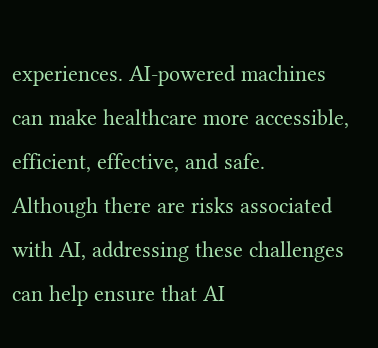experiences. AI-powered machines can make healthcare more accessible, efficient, effective, and safe. Although there are risks associated with AI, addressing these challenges can help ensure that AI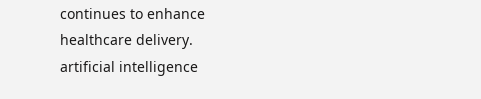continues to enhance healthcare delivery.
artificial intelligence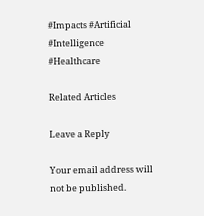#Impacts #Artificial #Intelligence #Healthcare

Related Articles

Leave a Reply

Your email address will not be published.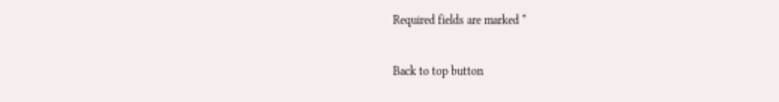Required fields are marked *

Back to top button